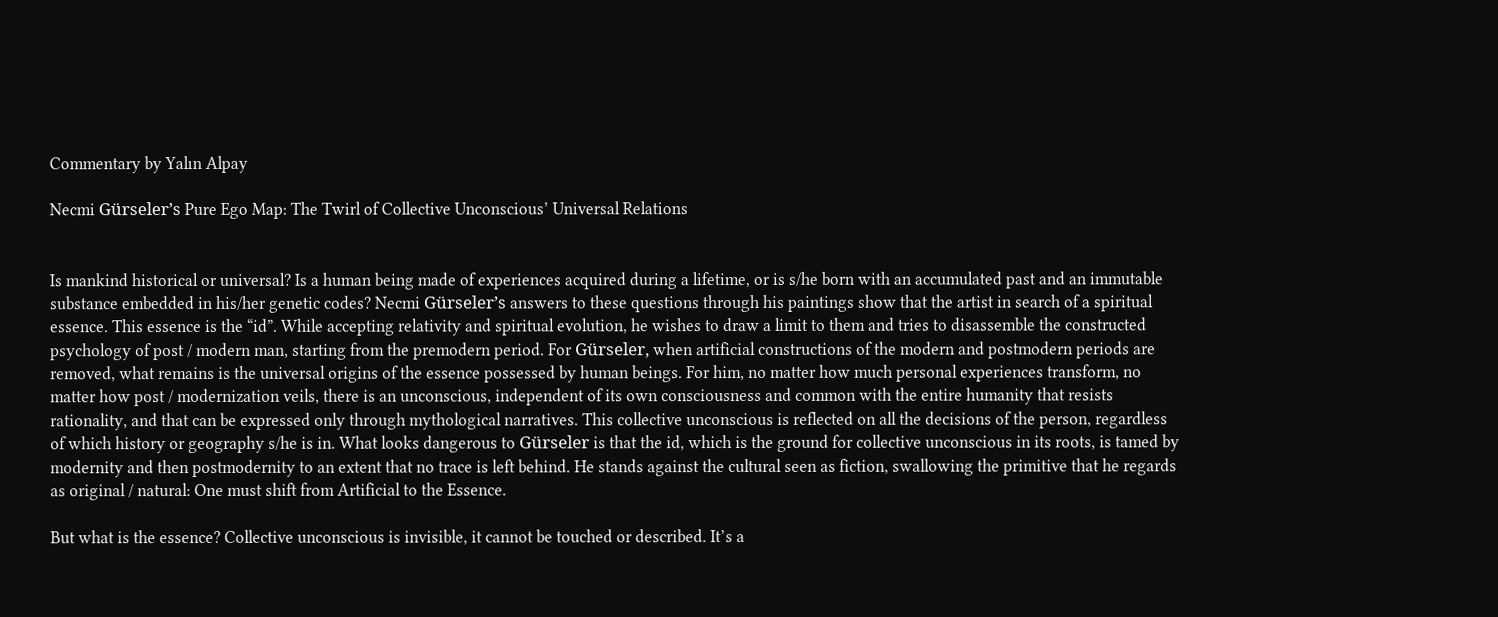Commentary by Yalın Alpay

Necmi Gürseler’s Pure Ego Map: The Twirl of Collective Unconscious’ Universal Relations


Is mankind historical or universal? Is a human being made of experiences acquired during a lifetime, or is s/he born with an accumulated past and an immutable substance embedded in his/her genetic codes? Necmi Gürseler’s answers to these questions through his paintings show that the artist in search of a spiritual essence. This essence is the “id”. While accepting relativity and spiritual evolution, he wishes to draw a limit to them and tries to disassemble the constructed psychology of post / modern man, starting from the premodern period. For Gürseler, when artificial constructions of the modern and postmodern periods are removed, what remains is the universal origins of the essence possessed by human beings. For him, no matter how much personal experiences transform, no matter how post / modernization veils, there is an unconscious, independent of its own consciousness and common with the entire humanity that resists rationality, and that can be expressed only through mythological narratives. This collective unconscious is reflected on all the decisions of the person, regardless of which history or geography s/he is in. What looks dangerous to Gürseler is that the id, which is the ground for collective unconscious in its roots, is tamed by modernity and then postmodernity to an extent that no trace is left behind. He stands against the cultural seen as fiction, swallowing the primitive that he regards as original / natural: One must shift from Artificial to the Essence.

But what is the essence? Collective unconscious is invisible, it cannot be touched or described. It’s a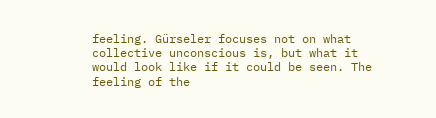feeling. Gürseler focuses not on what collective unconscious is, but what it would look like if it could be seen. The feeling of the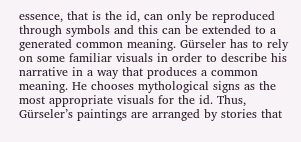essence, that is the id, can only be reproduced through symbols and this can be extended to a generated common meaning. Gürseler has to rely on some familiar visuals in order to describe his narrative in a way that produces a common meaning. He chooses mythological signs as the most appropriate visuals for the id. Thus, Gürseler’s paintings are arranged by stories that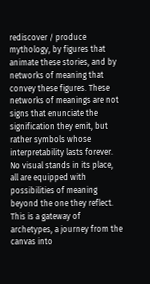rediscover / produce mythology, by figures that animate these stories, and by networks of meaning that convey these figures. These networks of meanings are not signs that enunciate the signification they emit, but rather symbols whose interpretability lasts forever. No visual stands in its place, all are equipped with possibilities of meaning beyond the one they reflect. This is a gateway of archetypes, a journey from the canvas into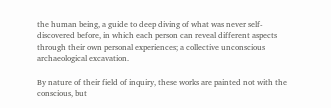the human being, a guide to deep diving of what was never self-discovered before, in which each person can reveal different aspects through their own personal experiences; a collective unconscious archaeological excavation.

By nature of their field of inquiry, these works are painted not with the conscious, but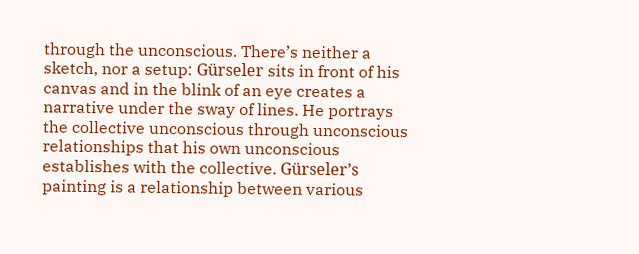through the unconscious. There’s neither a sketch, nor a setup: Gürseler sits in front of his canvas and in the blink of an eye creates a narrative under the sway of lines. He portrays the collective unconscious through unconscious relationships that his own unconscious establishes with the collective. Gürseler’s painting is a relationship between various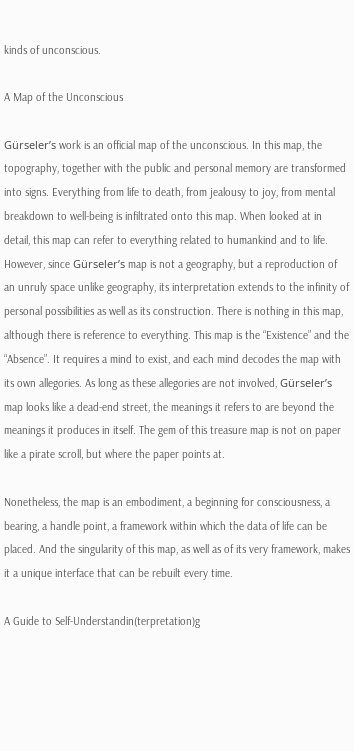kinds of unconscious.

A Map of the Unconscious

Gürseler’s work is an official map of the unconscious. In this map, the topography, together with the public and personal memory are transformed into signs. Everything from life to death, from jealousy to joy, from mental breakdown to well-being is infiltrated onto this map. When looked at in detail, this map can refer to everything related to humankind and to life. However, since Gürseler’s map is not a geography, but a reproduction of an unruly space unlike geography, its interpretation extends to the infinity of personal possibilities as well as its construction. There is nothing in this map, although there is reference to everything. This map is the “Existence” and the “Absence”. It requires a mind to exist, and each mind decodes the map with its own allegories. As long as these allegories are not involved, Gürseler’s map looks like a dead-end street, the meanings it refers to are beyond the meanings it produces in itself. The gem of this treasure map is not on paper like a pirate scroll, but where the paper points at.

Nonetheless, the map is an embodiment, a beginning for consciousness, a bearing, a handle point, a framework within which the data of life can be placed. And the singularity of this map, as well as of its very framework, makes it a unique interface that can be rebuilt every time.

A Guide to Self-Understandin(terpretation)g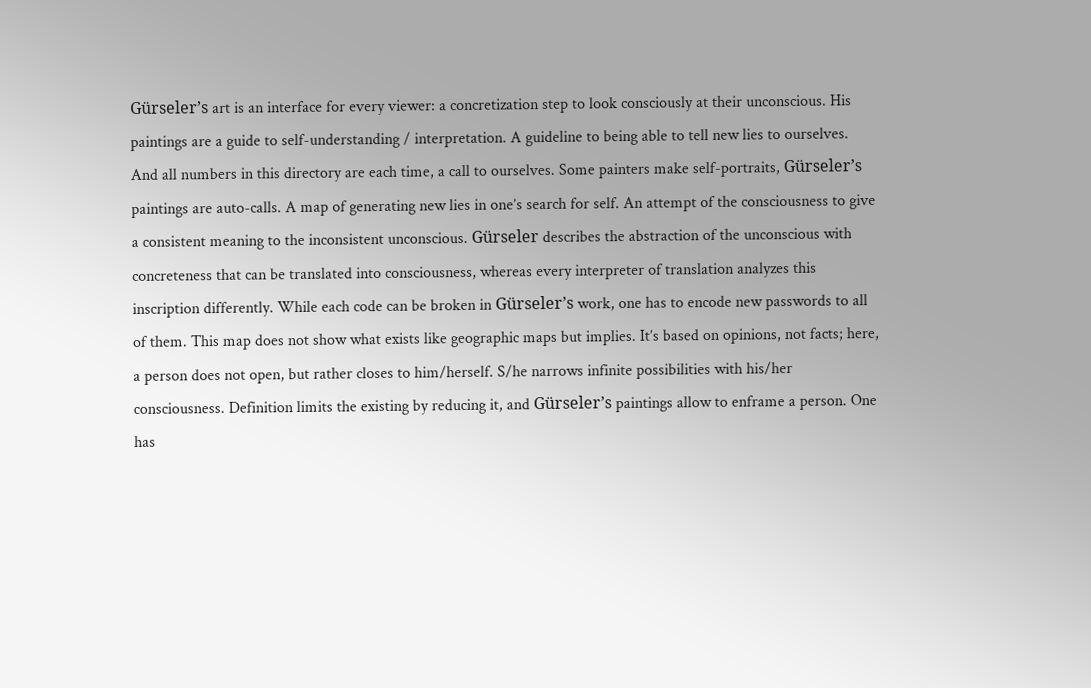Gürseler’s art is an interface for every viewer: a concretization step to look consciously at their unconscious. His paintings are a guide to self-understanding / interpretation. A guideline to being able to tell new lies to ourselves. And all numbers in this directory are each time, a call to ourselves. Some painters make self-portraits, Gürseler’s paintings are auto-calls. A map of generating new lies in one’s search for self. An attempt of the consciousness to give a consistent meaning to the inconsistent unconscious. Gürseler describes the abstraction of the unconscious with concreteness that can be translated into consciousness, whereas every interpreter of translation analyzes this inscription differently. While each code can be broken in Gürseler’s work, one has to encode new passwords to all of them. This map does not show what exists like geographic maps but implies. It’s based on opinions, not facts; here, a person does not open, but rather closes to him/herself. S/he narrows infinite possibilities with his/her consciousness. Definition limits the existing by reducing it, and Gürseler’s paintings allow to enframe a person. One has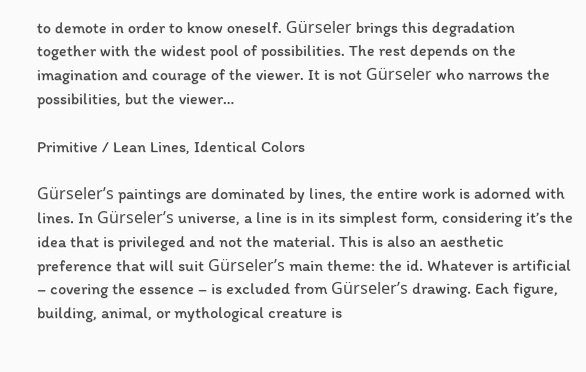to demote in order to know oneself. Gürseler brings this degradation together with the widest pool of possibilities. The rest depends on the imagination and courage of the viewer. It is not Gürseler who narrows the possibilities, but the viewer…

Primitive / Lean Lines, Identical Colors

Gürseler’s paintings are dominated by lines, the entire work is adorned with lines. In Gürseler’s universe, a line is in its simplest form, considering it’s the idea that is privileged and not the material. This is also an aesthetic preference that will suit Gürseler’s main theme: the id. Whatever is artificial – covering the essence – is excluded from Gürseler’s drawing. Each figure, building, animal, or mythological creature is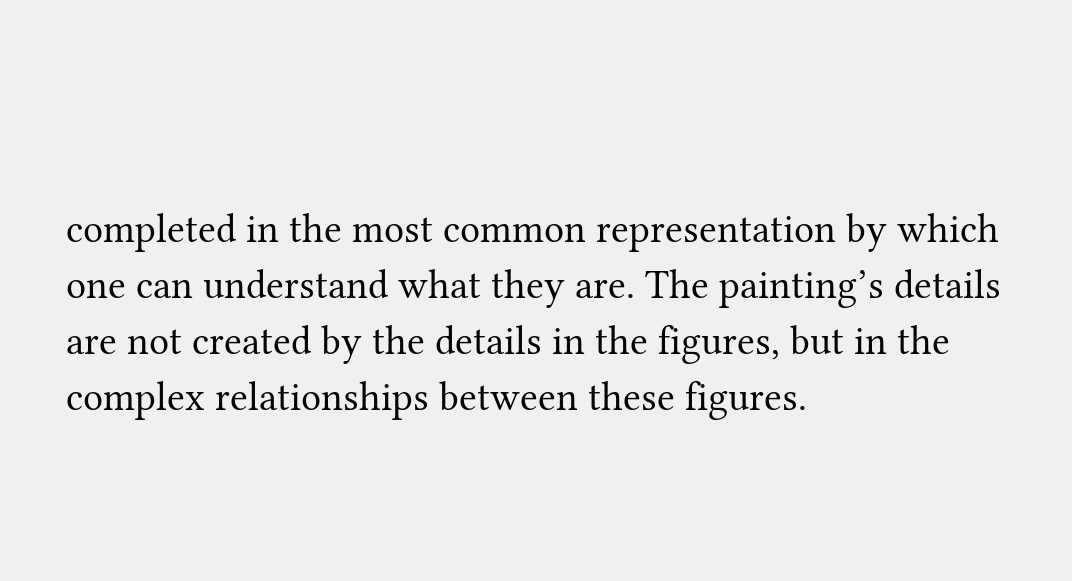completed in the most common representation by which one can understand what they are. The painting’s details are not created by the details in the figures, but in the complex relationships between these figures.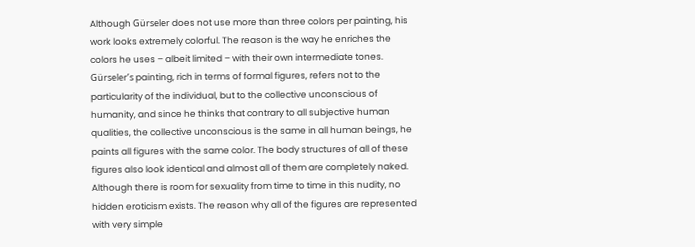Although Gürseler does not use more than three colors per painting, his work looks extremely colorful. The reason is the way he enriches the colors he uses – albeit limited – with their own intermediate tones. Gürseler’s painting, rich in terms of formal figures, refers not to the particularity of the individual, but to the collective unconscious of humanity, and since he thinks that contrary to all subjective human qualities, the collective unconscious is the same in all human beings, he paints all figures with the same color. The body structures of all of these figures also look identical and almost all of them are completely naked. Although there is room for sexuality from time to time in this nudity, no hidden eroticism exists. The reason why all of the figures are represented with very simple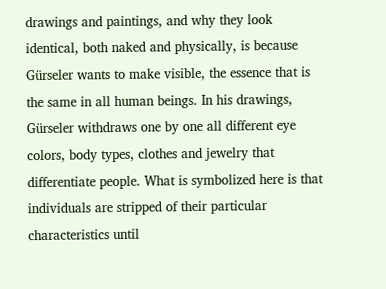drawings and paintings, and why they look identical, both naked and physically, is because Gürseler wants to make visible, the essence that is the same in all human beings. In his drawings, Gürseler withdraws one by one all different eye colors, body types, clothes and jewelry that differentiate people. What is symbolized here is that individuals are stripped of their particular characteristics until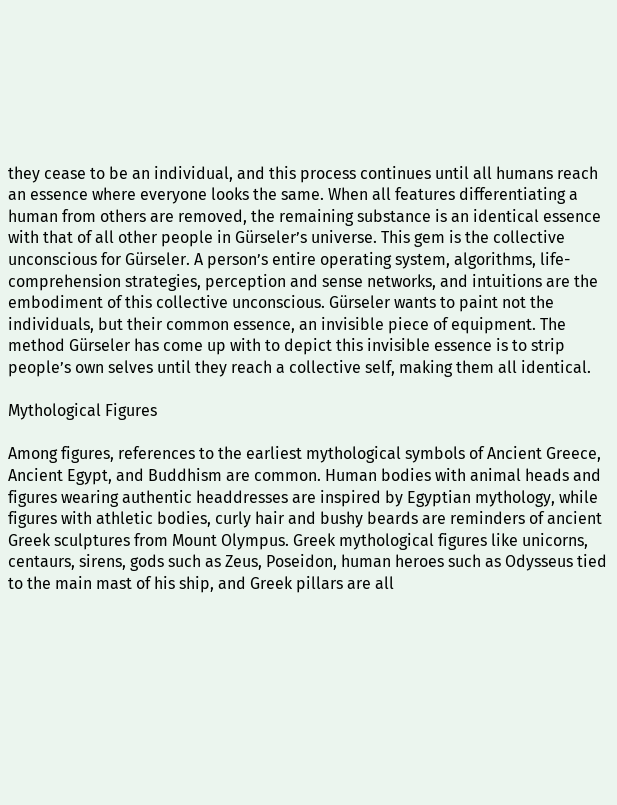they cease to be an individual, and this process continues until all humans reach an essence where everyone looks the same. When all features differentiating a human from others are removed, the remaining substance is an identical essence with that of all other people in Gürseler’s universe. This gem is the collective unconscious for Gürseler. A person’s entire operating system, algorithms, life-comprehension strategies, perception and sense networks, and intuitions are the embodiment of this collective unconscious. Gürseler wants to paint not the individuals, but their common essence, an invisible piece of equipment. The method Gürseler has come up with to depict this invisible essence is to strip people’s own selves until they reach a collective self, making them all identical.

Mythological Figures

Among figures, references to the earliest mythological symbols of Ancient Greece, Ancient Egypt, and Buddhism are common. Human bodies with animal heads and figures wearing authentic headdresses are inspired by Egyptian mythology, while figures with athletic bodies, curly hair and bushy beards are reminders of ancient Greek sculptures from Mount Olympus. Greek mythological figures like unicorns, centaurs, sirens, gods such as Zeus, Poseidon, human heroes such as Odysseus tied to the main mast of his ship, and Greek pillars are all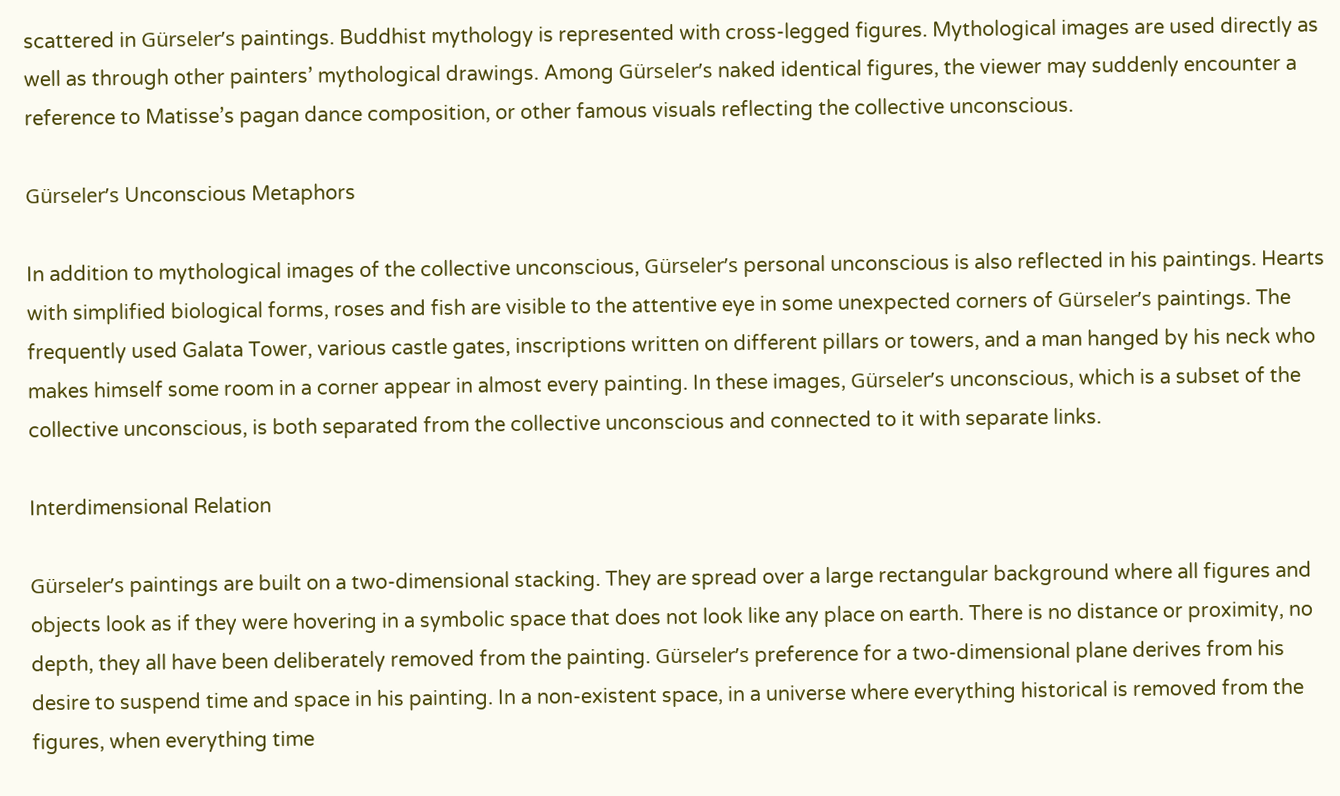scattered in Gürseler’s paintings. Buddhist mythology is represented with cross-legged figures. Mythological images are used directly as well as through other painters’ mythological drawings. Among Gürseler’s naked identical figures, the viewer may suddenly encounter a reference to Matisse’s pagan dance composition, or other famous visuals reflecting the collective unconscious.

Gürseler’s Unconscious Metaphors

In addition to mythological images of the collective unconscious, Gürseler’s personal unconscious is also reflected in his paintings. Hearts with simplified biological forms, roses and fish are visible to the attentive eye in some unexpected corners of Gürseler’s paintings. The frequently used Galata Tower, various castle gates, inscriptions written on different pillars or towers, and a man hanged by his neck who makes himself some room in a corner appear in almost every painting. In these images, Gürseler’s unconscious, which is a subset of the collective unconscious, is both separated from the collective unconscious and connected to it with separate links.

Interdimensional Relation

Gürseler’s paintings are built on a two-dimensional stacking. They are spread over a large rectangular background where all figures and objects look as if they were hovering in a symbolic space that does not look like any place on earth. There is no distance or proximity, no depth, they all have been deliberately removed from the painting. Gürseler’s preference for a two-dimensional plane derives from his desire to suspend time and space in his painting. In a non-existent space, in a universe where everything historical is removed from the figures, when everything time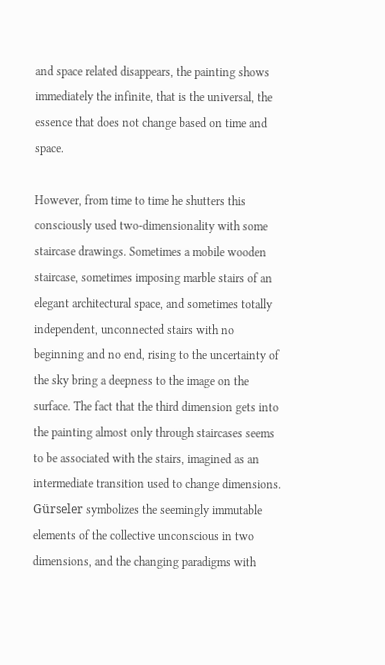and space related disappears, the painting shows immediately the infinite, that is the universal, the essence that does not change based on time and space.

However, from time to time he shutters this consciously used two-dimensionality with some staircase drawings. Sometimes a mobile wooden staircase, sometimes imposing marble stairs of an elegant architectural space, and sometimes totally independent, unconnected stairs with no beginning and no end, rising to the uncertainty of the sky bring a deepness to the image on the surface. The fact that the third dimension gets into the painting almost only through staircases seems to be associated with the stairs, imagined as an intermediate transition used to change dimensions. Gürseler symbolizes the seemingly immutable elements of the collective unconscious in two dimensions, and the changing paradigms with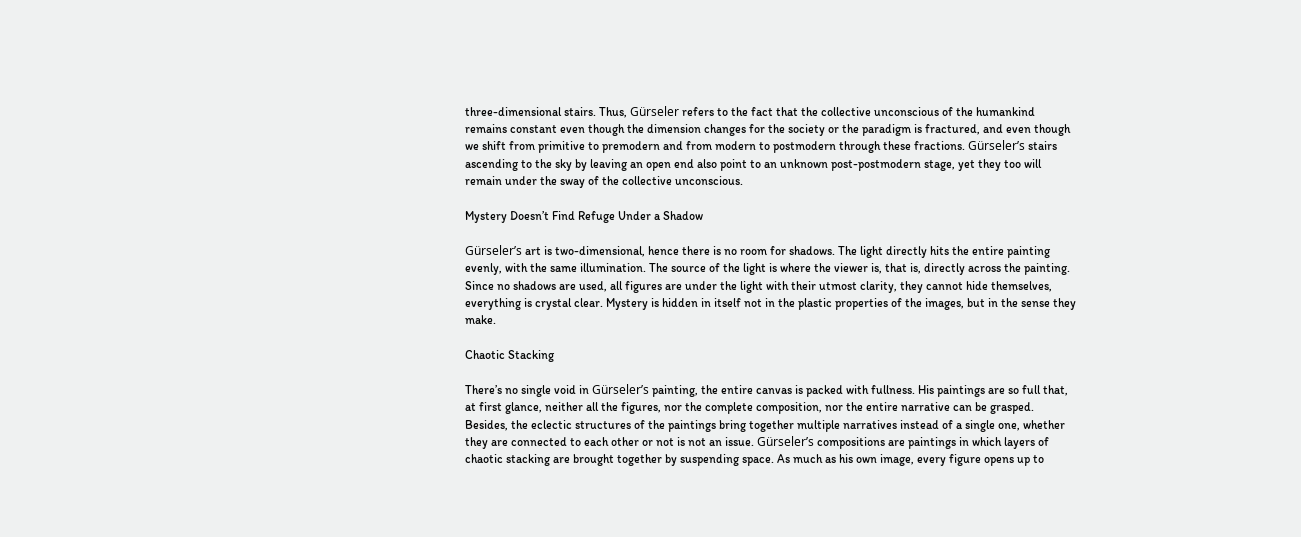three-dimensional stairs. Thus, Gürseler refers to the fact that the collective unconscious of the humankind remains constant even though the dimension changes for the society or the paradigm is fractured, and even though we shift from primitive to premodern and from modern to postmodern through these fractions. Gürseler’s stairs ascending to the sky by leaving an open end also point to an unknown post-postmodern stage, yet they too will remain under the sway of the collective unconscious.

Mystery Doesn’t Find Refuge Under a Shadow

Gürseler’s art is two-dimensional, hence there is no room for shadows. The light directly hits the entire painting evenly, with the same illumination. The source of the light is where the viewer is, that is, directly across the painting. Since no shadows are used, all figures are under the light with their utmost clarity, they cannot hide themselves, everything is crystal clear. Mystery is hidden in itself not in the plastic properties of the images, but in the sense they make.

Chaotic Stacking

There’s no single void in Gürseler’s painting, the entire canvas is packed with fullness. His paintings are so full that, at first glance, neither all the figures, nor the complete composition, nor the entire narrative can be grasped. Besides, the eclectic structures of the paintings bring together multiple narratives instead of a single one, whether they are connected to each other or not is not an issue. Gürseler’s compositions are paintings in which layers of chaotic stacking are brought together by suspending space. As much as his own image, every figure opens up to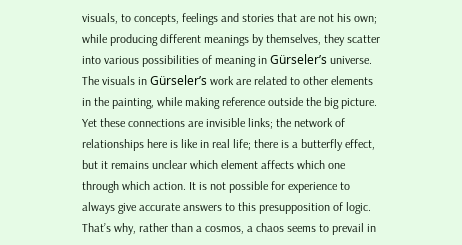visuals, to concepts, feelings and stories that are not his own; while producing different meanings by themselves, they scatter into various possibilities of meaning in Gürseler’s universe. The visuals in Gürseler’s work are related to other elements in the painting, while making reference outside the big picture. Yet these connections are invisible links; the network of relationships here is like in real life; there is a butterfly effect, but it remains unclear which element affects which one through which action. It is not possible for experience to always give accurate answers to this presupposition of logic. That’s why, rather than a cosmos, a chaos seems to prevail in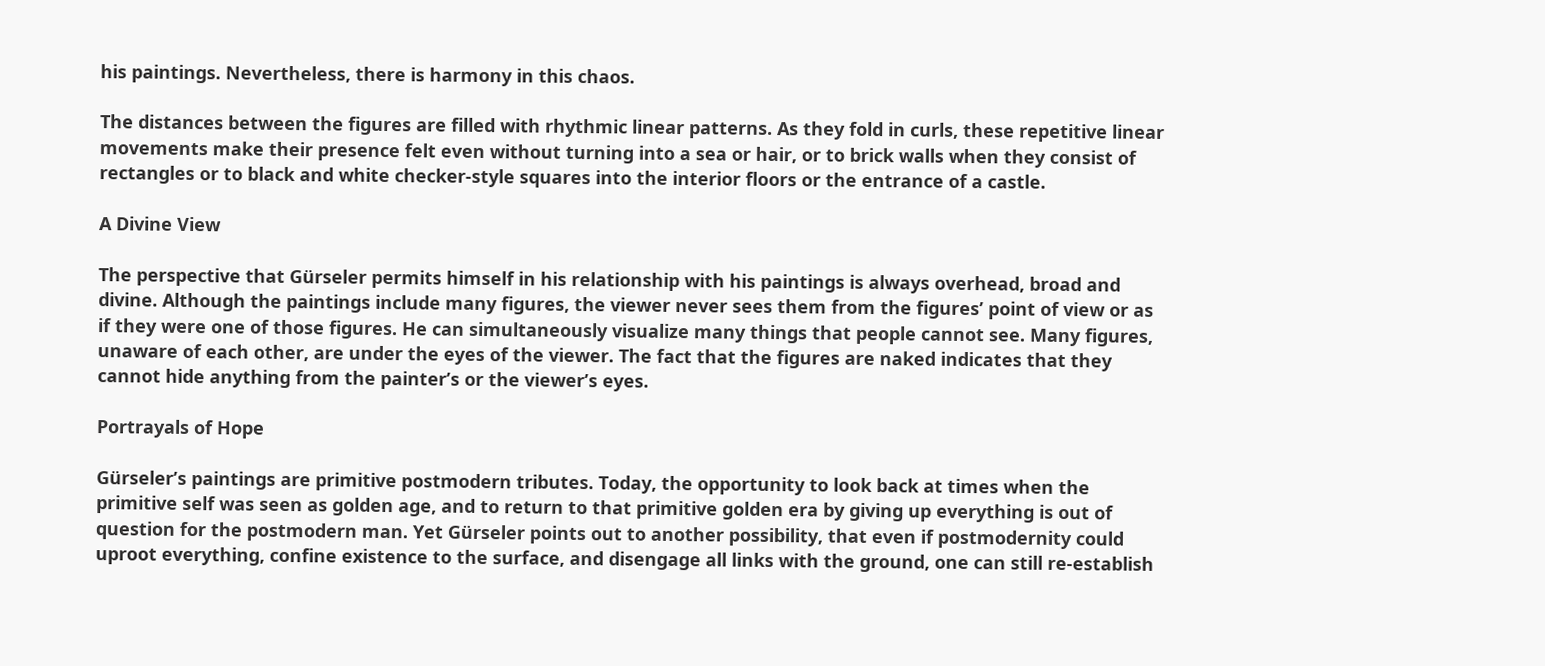his paintings. Nevertheless, there is harmony in this chaos.

The distances between the figures are filled with rhythmic linear patterns. As they fold in curls, these repetitive linear movements make their presence felt even without turning into a sea or hair, or to brick walls when they consist of rectangles or to black and white checker-style squares into the interior floors or the entrance of a castle.

A Divine View

The perspective that Gürseler permits himself in his relationship with his paintings is always overhead, broad and divine. Although the paintings include many figures, the viewer never sees them from the figures’ point of view or as if they were one of those figures. He can simultaneously visualize many things that people cannot see. Many figures, unaware of each other, are under the eyes of the viewer. The fact that the figures are naked indicates that they cannot hide anything from the painter’s or the viewer’s eyes.

Portrayals of Hope

Gürseler’s paintings are primitive postmodern tributes. Today, the opportunity to look back at times when the primitive self was seen as golden age, and to return to that primitive golden era by giving up everything is out of question for the postmodern man. Yet Gürseler points out to another possibility, that even if postmodernity could uproot everything, confine existence to the surface, and disengage all links with the ground, one can still re-establish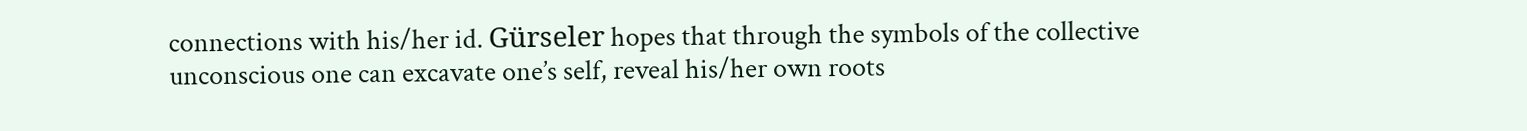connections with his/her id. Gürseler hopes that through the symbols of the collective unconscious one can excavate one’s self, reveal his/her own roots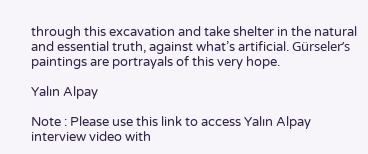through this excavation and take shelter in the natural and essential truth, against what’s artificial. Gürseler’s paintings are portrayals of this very hope.

Yalın Alpay

Note : Please use this link to access Yalın Alpay interview video with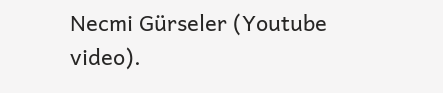Necmi Gürseler (Youtube video).